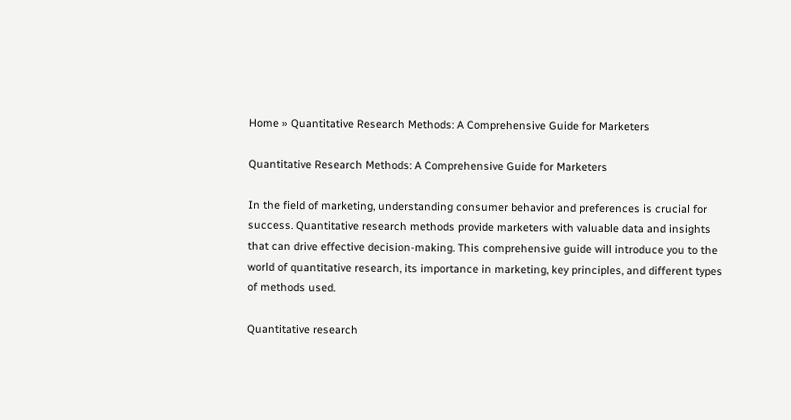Home » Quantitative Research Methods: A Comprehensive Guide for Marketers

Quantitative Research Methods: A Comprehensive Guide for Marketers

In the field of marketing, understanding consumer behavior and preferences is crucial for success. Quantitative research methods provide marketers with valuable data and insights that can drive effective decision-making. This comprehensive guide will introduce you to the world of quantitative research, its importance in marketing, key principles, and different types of methods used.

Quantitative research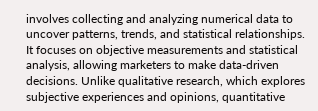involves collecting and analyzing numerical data to uncover patterns, trends, and statistical relationships. It focuses on objective measurements and statistical analysis, allowing marketers to make data-driven decisions. Unlike qualitative research, which explores subjective experiences and opinions, quantitative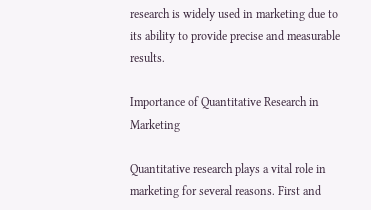research is widely used in marketing due to its ability to provide precise and measurable results.

Importance of Quantitative Research in Marketing

Quantitative research plays a vital role in marketing for several reasons. First and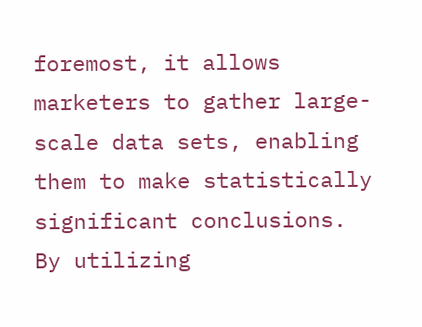foremost, it allows marketers to gather large-scale data sets, enabling them to make statistically significant conclusions. By utilizing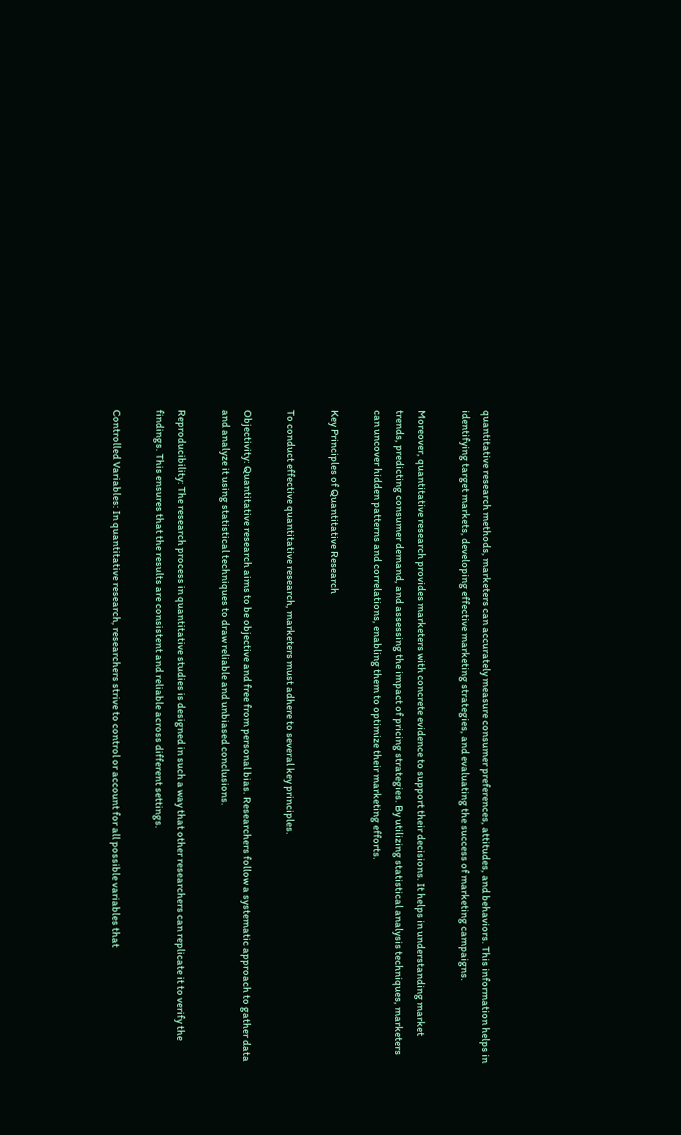quantitative research methods, marketers can accurately measure consumer preferences, attitudes, and behaviors. This information helps in identifying target markets, developing effective marketing strategies, and evaluating the success of marketing campaigns.

Moreover, quantitative research provides marketers with concrete evidence to support their decisions. It helps in understanding market trends, predicting consumer demand, and assessing the impact of pricing strategies. By utilizing statistical analysis techniques, marketers can uncover hidden patterns and correlations, enabling them to optimize their marketing efforts.

Key Principles of Quantitative Research

To conduct effective quantitative research, marketers must adhere to several key principles.

Objectivity: Quantitative research aims to be objective and free from personal bias. Researchers follow a systematic approach to gather data and analyze it using statistical techniques to draw reliable and unbiased conclusions.

Reproducibility: The research process in quantitative studies is designed in such a way that other researchers can replicate it to verify the findings. This ensures that the results are consistent and reliable across different settings.

Controlled Variables: In quantitative research, researchers strive to control or account for all possible variables that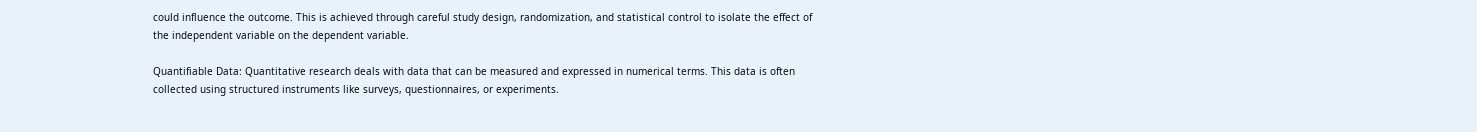could influence the outcome. This is achieved through careful study design, randomization, and statistical control to isolate the effect of the independent variable on the dependent variable.

Quantifiable Data: Quantitative research deals with data that can be measured and expressed in numerical terms. This data is often collected using structured instruments like surveys, questionnaires, or experiments.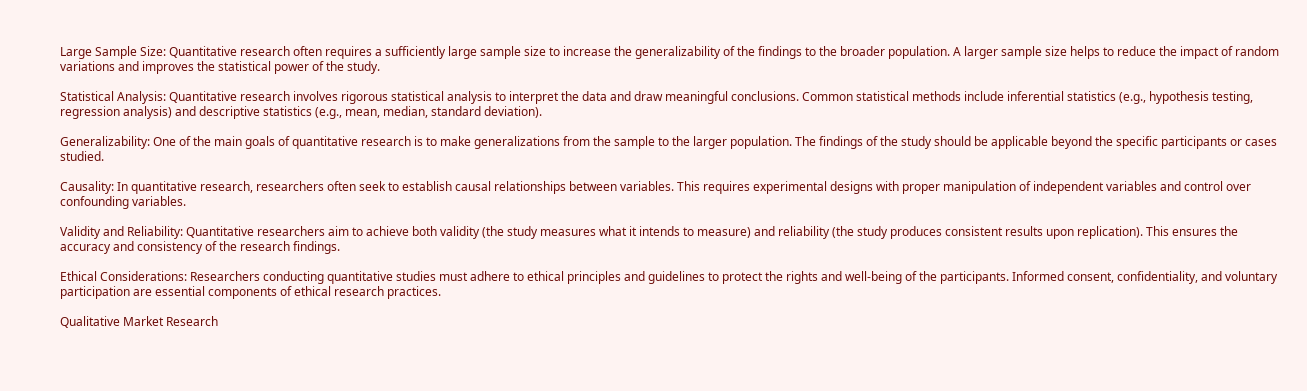Large Sample Size: Quantitative research often requires a sufficiently large sample size to increase the generalizability of the findings to the broader population. A larger sample size helps to reduce the impact of random variations and improves the statistical power of the study.

Statistical Analysis: Quantitative research involves rigorous statistical analysis to interpret the data and draw meaningful conclusions. Common statistical methods include inferential statistics (e.g., hypothesis testing, regression analysis) and descriptive statistics (e.g., mean, median, standard deviation).

Generalizability: One of the main goals of quantitative research is to make generalizations from the sample to the larger population. The findings of the study should be applicable beyond the specific participants or cases studied.

Causality: In quantitative research, researchers often seek to establish causal relationships between variables. This requires experimental designs with proper manipulation of independent variables and control over confounding variables.

Validity and Reliability: Quantitative researchers aim to achieve both validity (the study measures what it intends to measure) and reliability (the study produces consistent results upon replication). This ensures the accuracy and consistency of the research findings.

Ethical Considerations: Researchers conducting quantitative studies must adhere to ethical principles and guidelines to protect the rights and well-being of the participants. Informed consent, confidentiality, and voluntary participation are essential components of ethical research practices.

Qualitative Market Research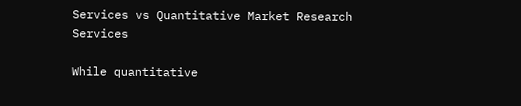Services vs Quantitative Market Research Services

While quantitative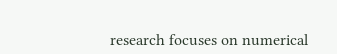research focuses on numerical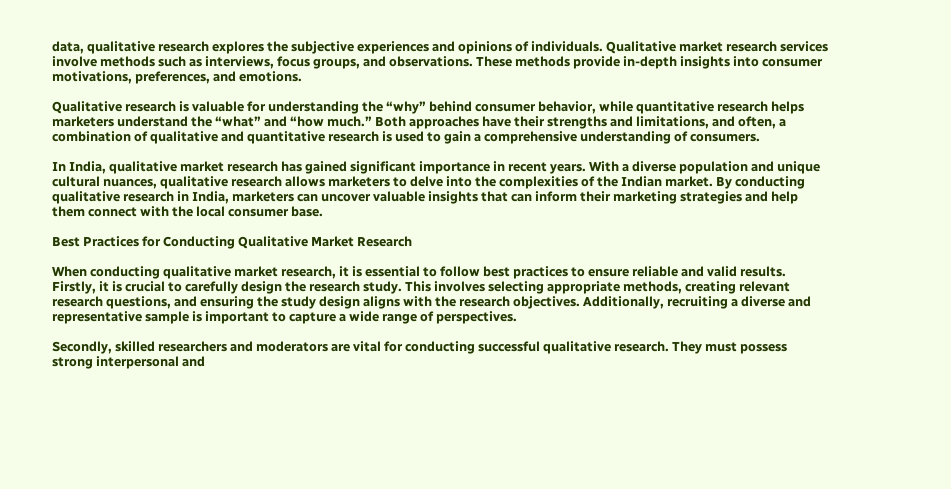data, qualitative research explores the subjective experiences and opinions of individuals. Qualitative market research services involve methods such as interviews, focus groups, and observations. These methods provide in-depth insights into consumer motivations, preferences, and emotions.

Qualitative research is valuable for understanding the “why” behind consumer behavior, while quantitative research helps marketers understand the “what” and “how much.” Both approaches have their strengths and limitations, and often, a combination of qualitative and quantitative research is used to gain a comprehensive understanding of consumers.

In India, qualitative market research has gained significant importance in recent years. With a diverse population and unique cultural nuances, qualitative research allows marketers to delve into the complexities of the Indian market. By conducting qualitative research in India, marketers can uncover valuable insights that can inform their marketing strategies and help them connect with the local consumer base.

Best Practices for Conducting Qualitative Market Research

When conducting qualitative market research, it is essential to follow best practices to ensure reliable and valid results. Firstly, it is crucial to carefully design the research study. This involves selecting appropriate methods, creating relevant research questions, and ensuring the study design aligns with the research objectives. Additionally, recruiting a diverse and representative sample is important to capture a wide range of perspectives.

Secondly, skilled researchers and moderators are vital for conducting successful qualitative research. They must possess strong interpersonal and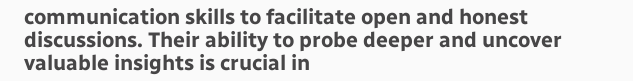communication skills to facilitate open and honest discussions. Their ability to probe deeper and uncover valuable insights is crucial in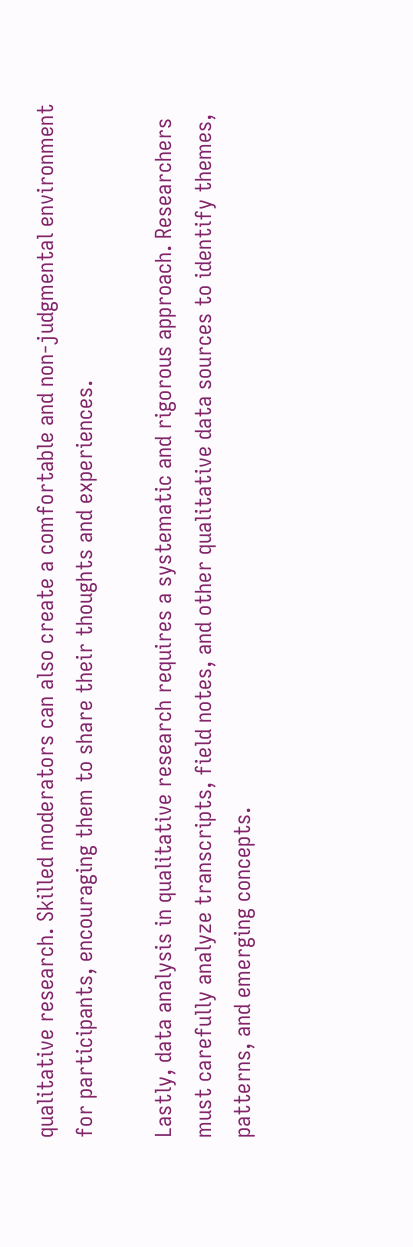qualitative research. Skilled moderators can also create a comfortable and non-judgmental environment for participants, encouraging them to share their thoughts and experiences.

Lastly, data analysis in qualitative research requires a systematic and rigorous approach. Researchers must carefully analyze transcripts, field notes, and other qualitative data sources to identify themes, patterns, and emerging concepts.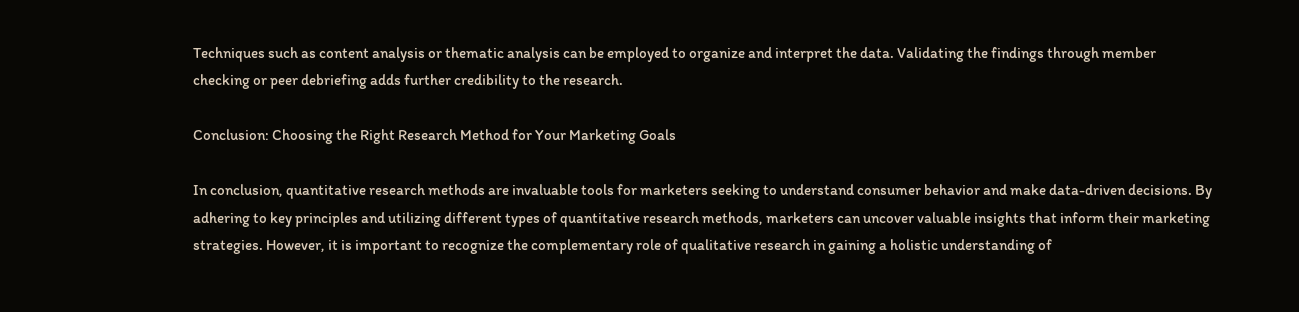Techniques such as content analysis or thematic analysis can be employed to organize and interpret the data. Validating the findings through member checking or peer debriefing adds further credibility to the research.

Conclusion: Choosing the Right Research Method for Your Marketing Goals

In conclusion, quantitative research methods are invaluable tools for marketers seeking to understand consumer behavior and make data-driven decisions. By adhering to key principles and utilizing different types of quantitative research methods, marketers can uncover valuable insights that inform their marketing strategies. However, it is important to recognize the complementary role of qualitative research in gaining a holistic understanding of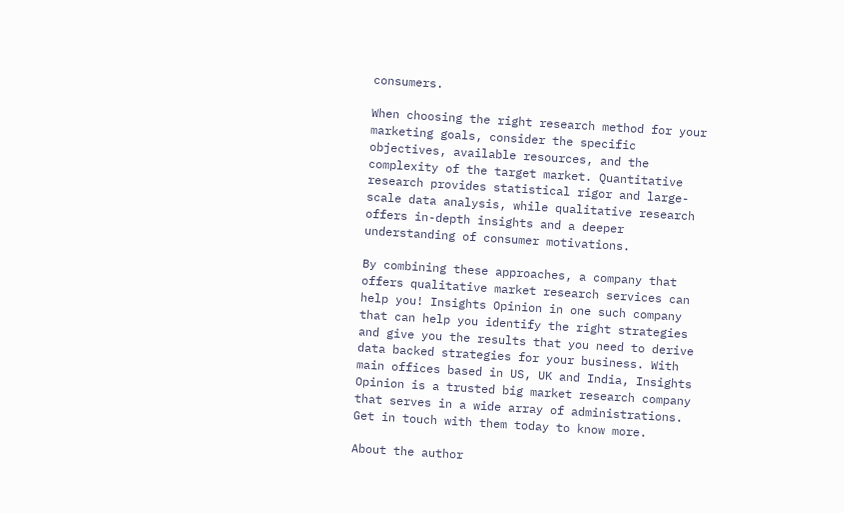consumers.

When choosing the right research method for your marketing goals, consider the specific objectives, available resources, and the complexity of the target market. Quantitative research provides statistical rigor and large-scale data analysis, while qualitative research offers in-depth insights and a deeper understanding of consumer motivations.

By combining these approaches, a company that offers qualitative market research services can help you! Insights Opinion in one such company that can help you identify the right strategies and give you the results that you need to derive data backed strategies for your business. With main offices based in US, UK and India, Insights Opinion is a trusted big market research company that serves in a wide array of administrations. Get in touch with them today to know more.

About the author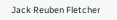Jack Reuben Fletcher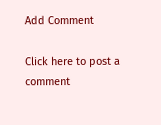Add Comment

Click here to post a comment